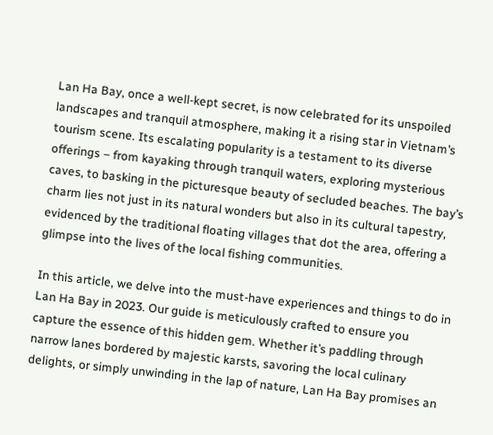Lan Ha Bay, once a well-kept secret, is now celebrated for its unspoiled landscapes and tranquil atmosphere, making it a rising star in Vietnam’s tourism scene. Its escalating popularity is a testament to its diverse offerings – from kayaking through tranquil waters, exploring mysterious caves, to basking in the picturesque beauty of secluded beaches. The bay’s charm lies not just in its natural wonders but also in its cultural tapestry, evidenced by the traditional floating villages that dot the area, offering a glimpse into the lives of the local fishing communities.

In this article, we delve into the must-have experiences and things to do in Lan Ha Bay in 2023. Our guide is meticulously crafted to ensure you capture the essence of this hidden gem. Whether it’s paddling through narrow lanes bordered by majestic karsts, savoring the local culinary delights, or simply unwinding in the lap of nature, Lan Ha Bay promises an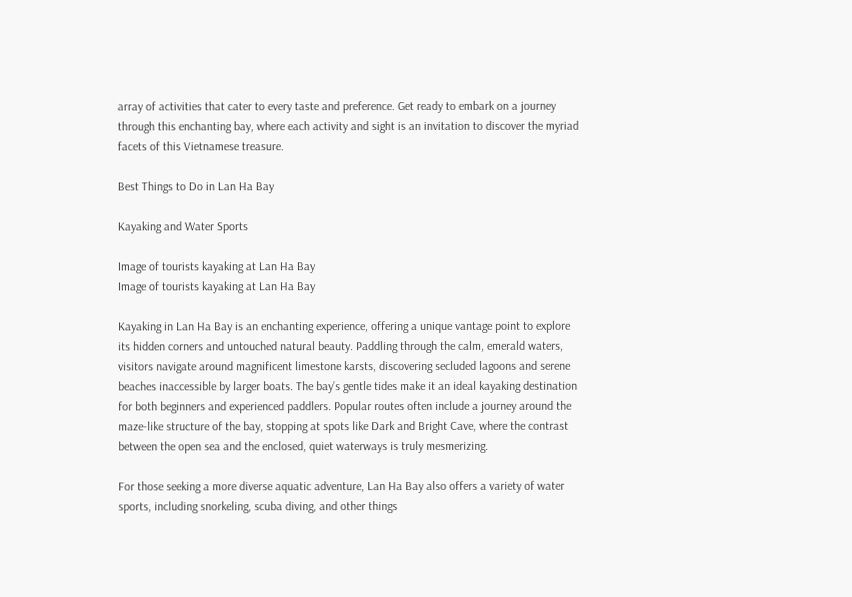array of activities that cater to every taste and preference. Get ready to embark on a journey through this enchanting bay, where each activity and sight is an invitation to discover the myriad facets of this Vietnamese treasure.

Best Things to Do in Lan Ha Bay

Kayaking and Water Sports

Image of tourists kayaking at Lan Ha Bay
Image of tourists kayaking at Lan Ha Bay

Kayaking in Lan Ha Bay is an enchanting experience, offering a unique vantage point to explore its hidden corners and untouched natural beauty. Paddling through the calm, emerald waters, visitors navigate around magnificent limestone karsts, discovering secluded lagoons and serene beaches inaccessible by larger boats. The bay’s gentle tides make it an ideal kayaking destination for both beginners and experienced paddlers. Popular routes often include a journey around the maze-like structure of the bay, stopping at spots like Dark and Bright Cave, where the contrast between the open sea and the enclosed, quiet waterways is truly mesmerizing.

For those seeking a more diverse aquatic adventure, Lan Ha Bay also offers a variety of water sports, including snorkeling, scuba diving, and other things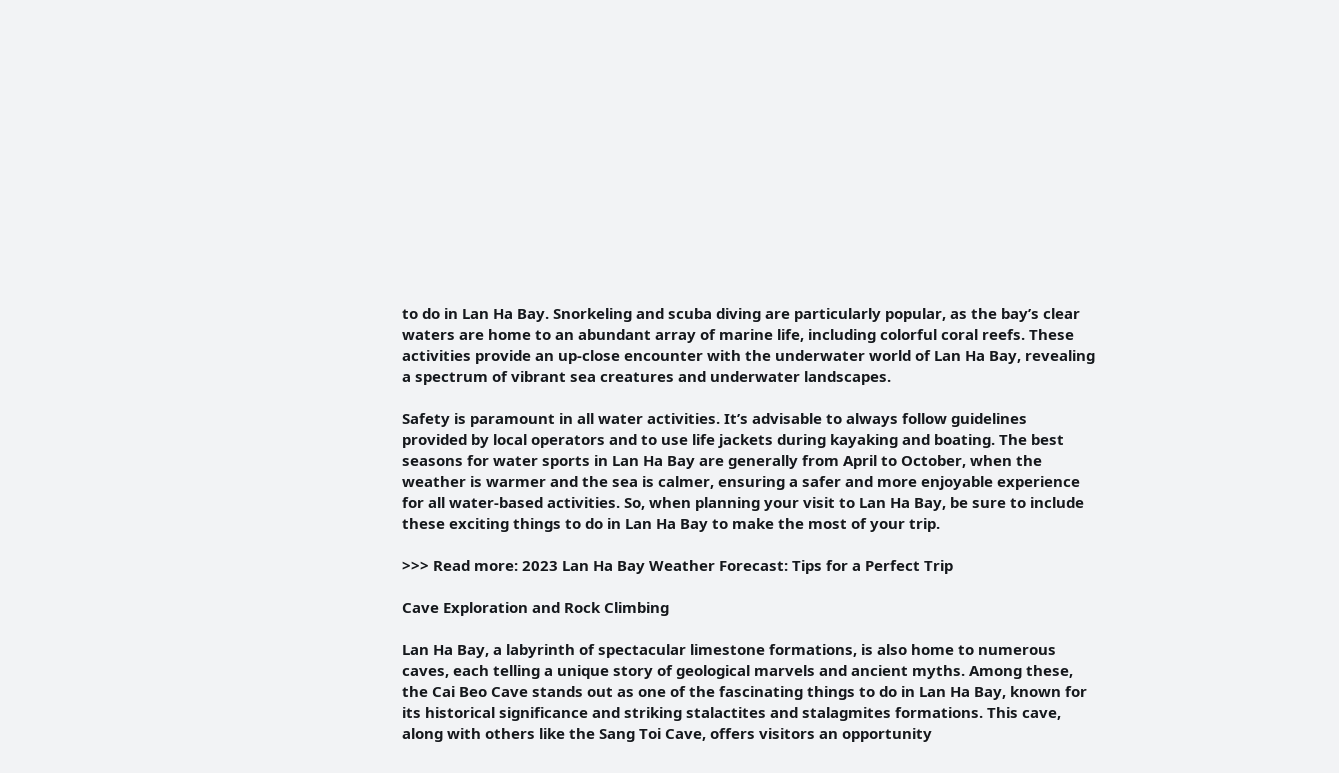to do in Lan Ha Bay. Snorkeling and scuba diving are particularly popular, as the bay’s clear waters are home to an abundant array of marine life, including colorful coral reefs. These activities provide an up-close encounter with the underwater world of Lan Ha Bay, revealing a spectrum of vibrant sea creatures and underwater landscapes.

Safety is paramount in all water activities. It’s advisable to always follow guidelines provided by local operators and to use life jackets during kayaking and boating. The best seasons for water sports in Lan Ha Bay are generally from April to October, when the weather is warmer and the sea is calmer, ensuring a safer and more enjoyable experience for all water-based activities. So, when planning your visit to Lan Ha Bay, be sure to include these exciting things to do in Lan Ha Bay to make the most of your trip.

>>> Read more: 2023 Lan Ha Bay Weather Forecast: Tips for a Perfect Trip

Cave Exploration and Rock Climbing

Lan Ha Bay, a labyrinth of spectacular limestone formations, is also home to numerous caves, each telling a unique story of geological marvels and ancient myths. Among these, the Cai Beo Cave stands out as one of the fascinating things to do in Lan Ha Bay, known for its historical significance and striking stalactites and stalagmites formations. This cave, along with others like the Sang Toi Cave, offers visitors an opportunity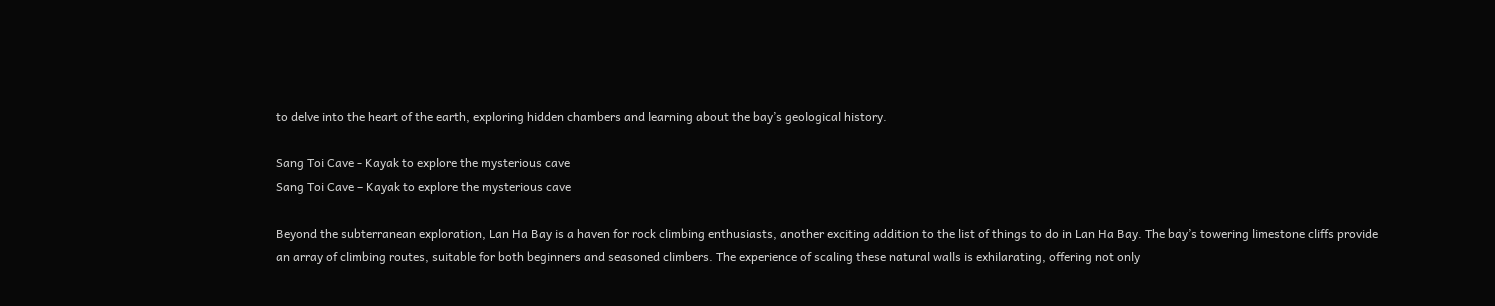to delve into the heart of the earth, exploring hidden chambers and learning about the bay’s geological history.

Sang Toi Cave - Kayak to explore the mysterious cave
Sang Toi Cave – Kayak to explore the mysterious cave

Beyond the subterranean exploration, Lan Ha Bay is a haven for rock climbing enthusiasts, another exciting addition to the list of things to do in Lan Ha Bay. The bay’s towering limestone cliffs provide an array of climbing routes, suitable for both beginners and seasoned climbers. The experience of scaling these natural walls is exhilarating, offering not only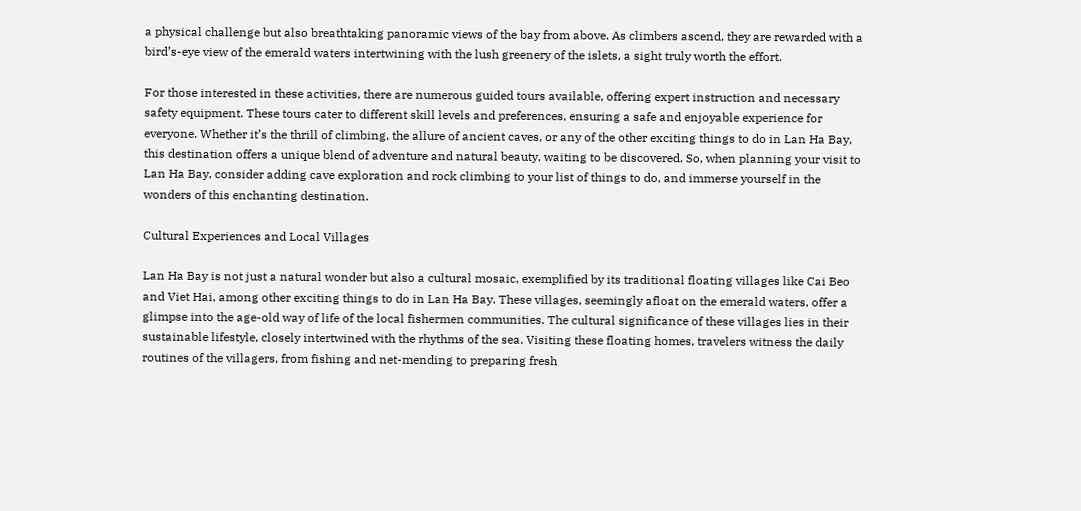a physical challenge but also breathtaking panoramic views of the bay from above. As climbers ascend, they are rewarded with a bird’s-eye view of the emerald waters intertwining with the lush greenery of the islets, a sight truly worth the effort.

For those interested in these activities, there are numerous guided tours available, offering expert instruction and necessary safety equipment. These tours cater to different skill levels and preferences, ensuring a safe and enjoyable experience for everyone. Whether it’s the thrill of climbing, the allure of ancient caves, or any of the other exciting things to do in Lan Ha Bay, this destination offers a unique blend of adventure and natural beauty, waiting to be discovered. So, when planning your visit to Lan Ha Bay, consider adding cave exploration and rock climbing to your list of things to do, and immerse yourself in the wonders of this enchanting destination.

Cultural Experiences and Local Villages

Lan Ha Bay is not just a natural wonder but also a cultural mosaic, exemplified by its traditional floating villages like Cai Beo and Viet Hai, among other exciting things to do in Lan Ha Bay. These villages, seemingly afloat on the emerald waters, offer a glimpse into the age-old way of life of the local fishermen communities. The cultural significance of these villages lies in their sustainable lifestyle, closely intertwined with the rhythms of the sea. Visiting these floating homes, travelers witness the daily routines of the villagers, from fishing and net-mending to preparing fresh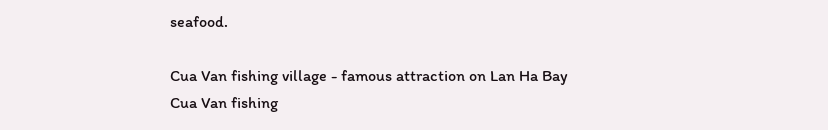seafood.

Cua Van fishing village - famous attraction on Lan Ha Bay
Cua Van fishing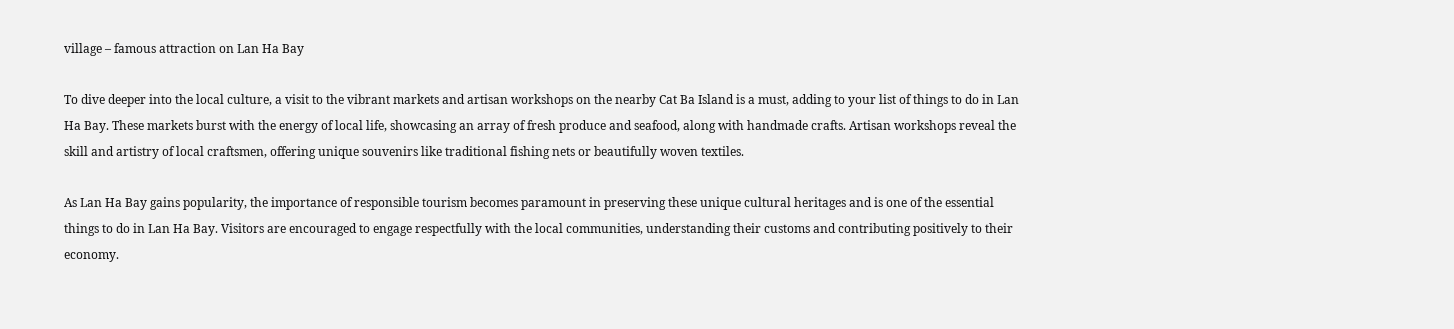village – famous attraction on Lan Ha Bay

To dive deeper into the local culture, a visit to the vibrant markets and artisan workshops on the nearby Cat Ba Island is a must, adding to your list of things to do in Lan Ha Bay. These markets burst with the energy of local life, showcasing an array of fresh produce and seafood, along with handmade crafts. Artisan workshops reveal the skill and artistry of local craftsmen, offering unique souvenirs like traditional fishing nets or beautifully woven textiles.

As Lan Ha Bay gains popularity, the importance of responsible tourism becomes paramount in preserving these unique cultural heritages and is one of the essential things to do in Lan Ha Bay. Visitors are encouraged to engage respectfully with the local communities, understanding their customs and contributing positively to their economy.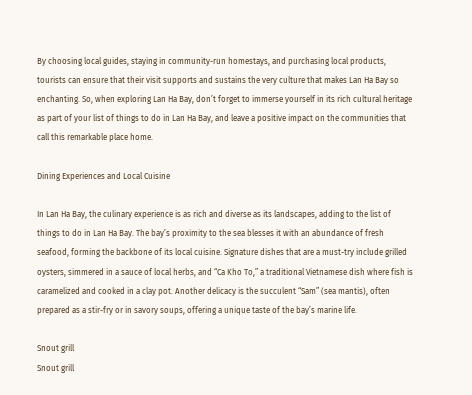By choosing local guides, staying in community-run homestays, and purchasing local products, tourists can ensure that their visit supports and sustains the very culture that makes Lan Ha Bay so enchanting. So, when exploring Lan Ha Bay, don’t forget to immerse yourself in its rich cultural heritage as part of your list of things to do in Lan Ha Bay, and leave a positive impact on the communities that call this remarkable place home.

Dining Experiences and Local Cuisine

In Lan Ha Bay, the culinary experience is as rich and diverse as its landscapes, adding to the list of things to do in Lan Ha Bay. The bay’s proximity to the sea blesses it with an abundance of fresh seafood, forming the backbone of its local cuisine. Signature dishes that are a must-try include grilled oysters, simmered in a sauce of local herbs, and “Ca Kho To,” a traditional Vietnamese dish where fish is caramelized and cooked in a clay pot. Another delicacy is the succulent “Sam” (sea mantis), often prepared as a stir-fry or in savory soups, offering a unique taste of the bay’s marine life.

Snout grill
Snout grill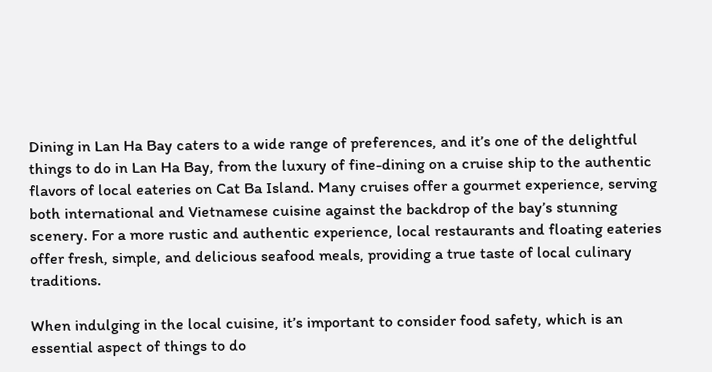Dining in Lan Ha Bay caters to a wide range of preferences, and it’s one of the delightful things to do in Lan Ha Bay, from the luxury of fine-dining on a cruise ship to the authentic flavors of local eateries on Cat Ba Island. Many cruises offer a gourmet experience, serving both international and Vietnamese cuisine against the backdrop of the bay’s stunning scenery. For a more rustic and authentic experience, local restaurants and floating eateries offer fresh, simple, and delicious seafood meals, providing a true taste of local culinary traditions.

When indulging in the local cuisine, it’s important to consider food safety, which is an essential aspect of things to do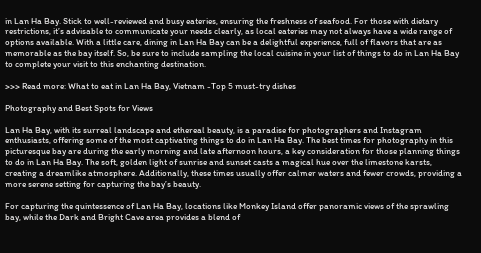in Lan Ha Bay. Stick to well-reviewed and busy eateries, ensuring the freshness of seafood. For those with dietary restrictions, it’s advisable to communicate your needs clearly, as local eateries may not always have a wide range of options available. With a little care, dining in Lan Ha Bay can be a delightful experience, full of flavors that are as memorable as the bay itself. So, be sure to include sampling the local cuisine in your list of things to do in Lan Ha Bay to complete your visit to this enchanting destination.

>>> Read more: What to eat in Lan Ha Bay, Vietnam -Top 5 must-try dishes

Photography and Best Spots for Views

Lan Ha Bay, with its surreal landscape and ethereal beauty, is a paradise for photographers and Instagram enthusiasts, offering some of the most captivating things to do in Lan Ha Bay. The best times for photography in this picturesque bay are during the early morning and late afternoon hours, a key consideration for those planning things to do in Lan Ha Bay. The soft, golden light of sunrise and sunset casts a magical hue over the limestone karsts, creating a dreamlike atmosphere. Additionally, these times usually offer calmer waters and fewer crowds, providing a more serene setting for capturing the bay’s beauty.

For capturing the quintessence of Lan Ha Bay, locations like Monkey Island offer panoramic views of the sprawling bay, while the Dark and Bright Cave area provides a blend of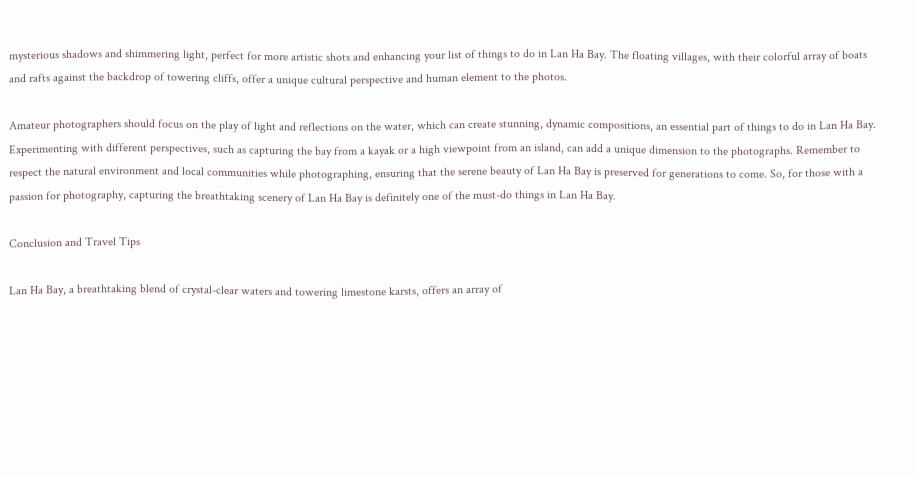mysterious shadows and shimmering light, perfect for more artistic shots and enhancing your list of things to do in Lan Ha Bay. The floating villages, with their colorful array of boats and rafts against the backdrop of towering cliffs, offer a unique cultural perspective and human element to the photos.

Amateur photographers should focus on the play of light and reflections on the water, which can create stunning, dynamic compositions, an essential part of things to do in Lan Ha Bay. Experimenting with different perspectives, such as capturing the bay from a kayak or a high viewpoint from an island, can add a unique dimension to the photographs. Remember to respect the natural environment and local communities while photographing, ensuring that the serene beauty of Lan Ha Bay is preserved for generations to come. So, for those with a passion for photography, capturing the breathtaking scenery of Lan Ha Bay is definitely one of the must-do things in Lan Ha Bay.

Conclusion and Travel Tips

Lan Ha Bay, a breathtaking blend of crystal-clear waters and towering limestone karsts, offers an array of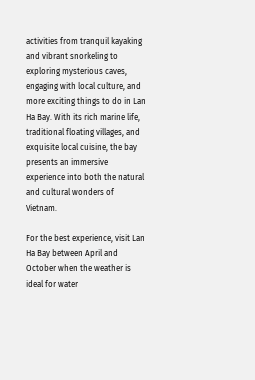activities from tranquil kayaking and vibrant snorkeling to exploring mysterious caves, engaging with local culture, and more exciting things to do in Lan Ha Bay. With its rich marine life, traditional floating villages, and exquisite local cuisine, the bay presents an immersive experience into both the natural and cultural wonders of Vietnam.

For the best experience, visit Lan Ha Bay between April and October when the weather is ideal for water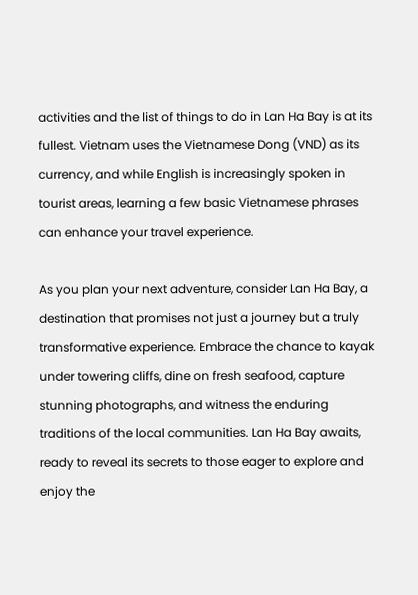activities and the list of things to do in Lan Ha Bay is at its fullest. Vietnam uses the Vietnamese Dong (VND) as its currency, and while English is increasingly spoken in tourist areas, learning a few basic Vietnamese phrases can enhance your travel experience.

As you plan your next adventure, consider Lan Ha Bay, a destination that promises not just a journey but a truly transformative experience. Embrace the chance to kayak under towering cliffs, dine on fresh seafood, capture stunning photographs, and witness the enduring traditions of the local communities. Lan Ha Bay awaits, ready to reveal its secrets to those eager to explore and enjoy the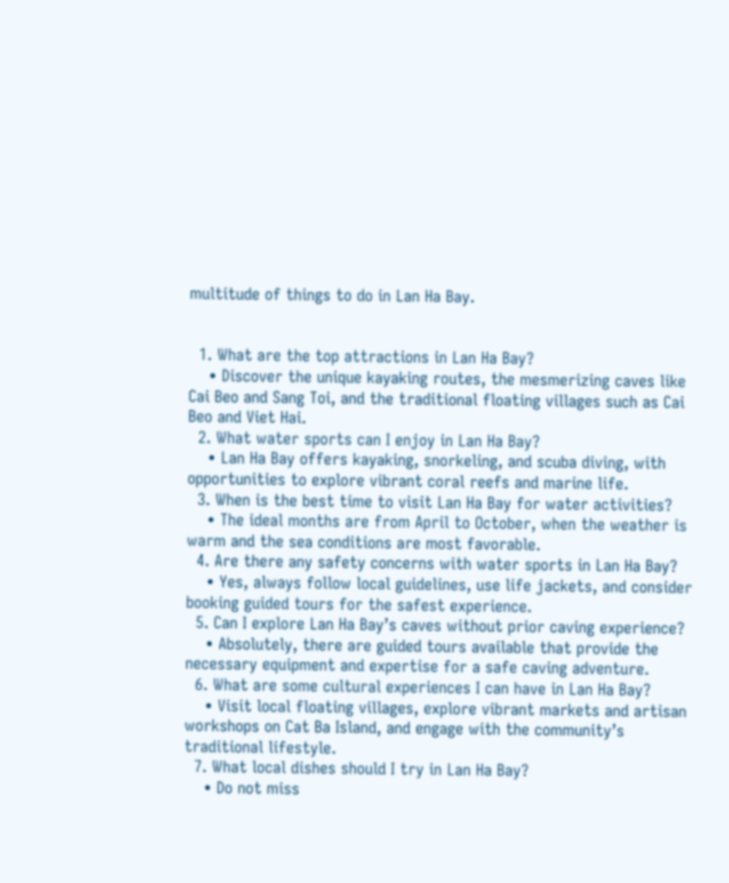multitude of things to do in Lan Ha Bay.


  1. What are the top attractions in Lan Ha Bay?
    • Discover the unique kayaking routes, the mesmerizing caves like Cai Beo and Sang Toi, and the traditional floating villages such as Cai Beo and Viet Hai.
  2. What water sports can I enjoy in Lan Ha Bay?
    • Lan Ha Bay offers kayaking, snorkeling, and scuba diving, with opportunities to explore vibrant coral reefs and marine life.
  3. When is the best time to visit Lan Ha Bay for water activities?
    • The ideal months are from April to October, when the weather is warm and the sea conditions are most favorable.
  4. Are there any safety concerns with water sports in Lan Ha Bay?
    • Yes, always follow local guidelines, use life jackets, and consider booking guided tours for the safest experience.
  5. Can I explore Lan Ha Bay’s caves without prior caving experience?
    • Absolutely, there are guided tours available that provide the necessary equipment and expertise for a safe caving adventure.
  6. What are some cultural experiences I can have in Lan Ha Bay?
    • Visit local floating villages, explore vibrant markets and artisan workshops on Cat Ba Island, and engage with the community’s traditional lifestyle.
  7. What local dishes should I try in Lan Ha Bay?
    • Do not miss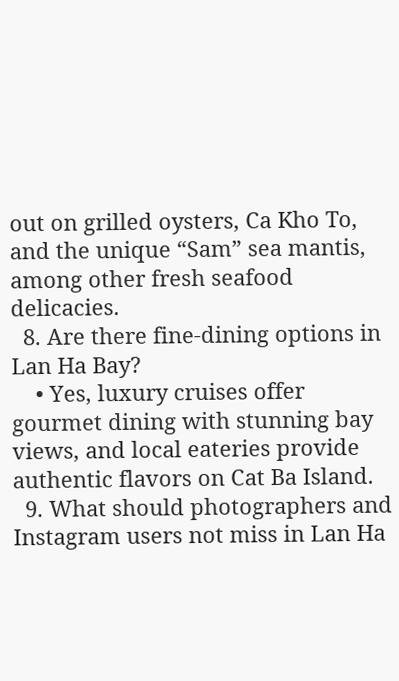out on grilled oysters, Ca Kho To, and the unique “Sam” sea mantis, among other fresh seafood delicacies.
  8. Are there fine-dining options in Lan Ha Bay?
    • Yes, luxury cruises offer gourmet dining with stunning bay views, and local eateries provide authentic flavors on Cat Ba Island.
  9. What should photographers and Instagram users not miss in Lan Ha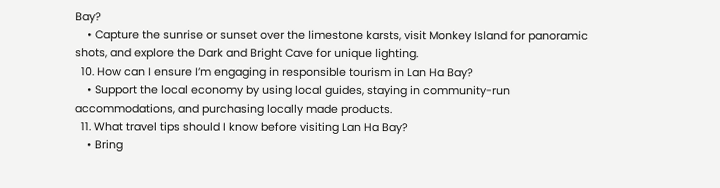Bay?
    • Capture the sunrise or sunset over the limestone karsts, visit Monkey Island for panoramic shots, and explore the Dark and Bright Cave for unique lighting.
  10. How can I ensure I’m engaging in responsible tourism in Lan Ha Bay?
    • Support the local economy by using local guides, staying in community-run accommodations, and purchasing locally made products.
  11. What travel tips should I know before visiting Lan Ha Bay?
    • Bring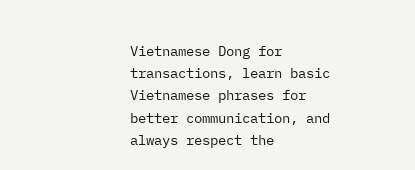Vietnamese Dong for transactions, learn basic Vietnamese phrases for better communication, and always respect the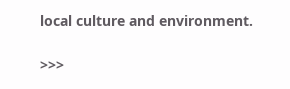local culture and environment.

>>>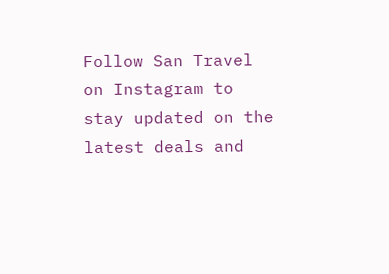Follow San Travel on Instagram to stay updated on the latest deals and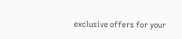exclusive offers for your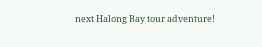next Halong Bay tour adventure!